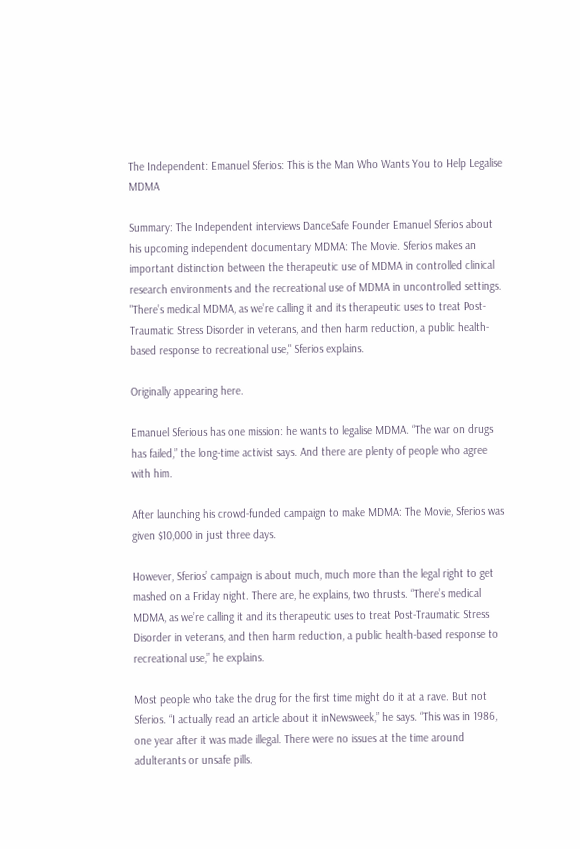The Independent: Emanuel Sferios: This is the Man Who Wants You to Help Legalise MDMA

Summary: The Independent interviews DanceSafe Founder Emanuel Sferios about his upcoming independent documentary MDMA: The Movie. Sferios makes an important distinction between the therapeutic use of MDMA in controlled clinical research environments and the recreational use of MDMA in uncontrolled settings. "There’s medical MDMA, as we’re calling it and its therapeutic uses to treat Post-Traumatic Stress Disorder in veterans, and then harm reduction, a public health-based response to recreational use," Sferios explains.

Originally appearing here.

Emanuel Sferious has one mission: he wants to legalise MDMA. “The war on drugs has failed,” the long-time activist says. And there are plenty of people who agree with him.

After launching his crowd-funded campaign to make MDMA: The Movie, Sferios was given $10,000 in just three days.

However, Sferios’ campaign is about much, much more than the legal right to get mashed on a Friday night. There are, he explains, two thrusts. “There’s medical MDMA, as we’re calling it and its therapeutic uses to treat Post-Traumatic Stress Disorder in veterans, and then harm reduction, a public health-based response to recreational use,” he explains.

Most people who take the drug for the first time might do it at a rave. But not Sferios. “I actually read an article about it inNewsweek,” he says. “This was in 1986, one year after it was made illegal. There were no issues at the time around adulterants or unsafe pills.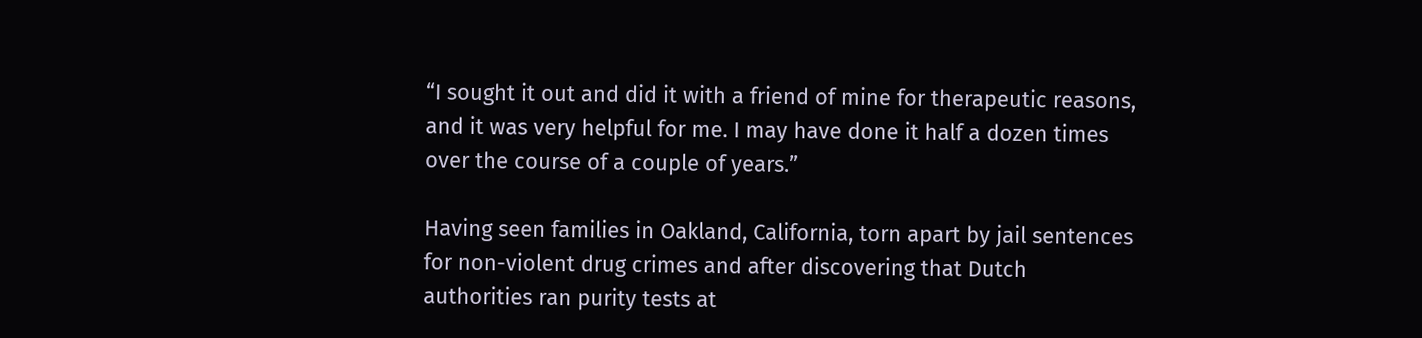“I sought it out and did it with a friend of mine for therapeutic reasons, and it was very helpful for me. I may have done it half a dozen times over the course of a couple of years.”

Having seen families in Oakland, California, torn apart by jail sentences for non-violent drug crimes and after discovering that Dutch authorities ran purity tests at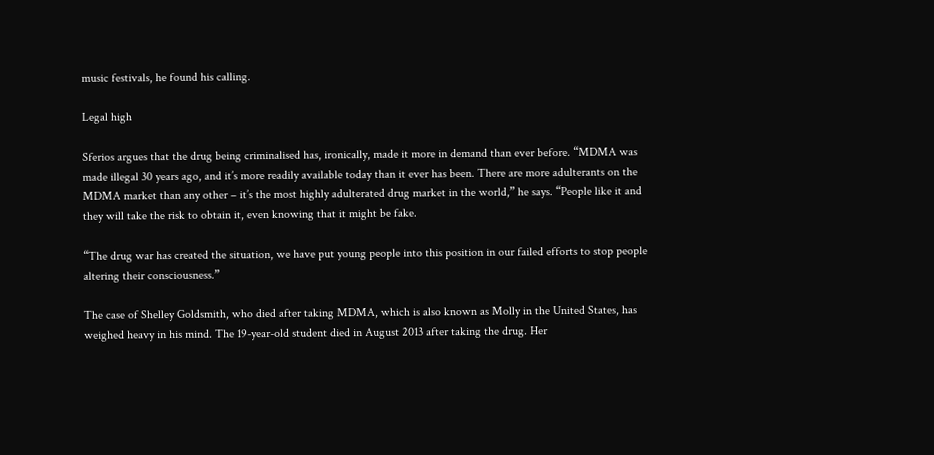music festivals, he found his calling.

Legal high

Sferios argues that the drug being criminalised has, ironically, made it more in demand than ever before. “MDMA was made illegal 30 years ago, and it’s more readily available today than it ever has been. There are more adulterants on the MDMA market than any other – it’s the most highly adulterated drug market in the world,” he says. “People like it and they will take the risk to obtain it, even knowing that it might be fake.

“The drug war has created the situation, we have put young people into this position in our failed efforts to stop people altering their consciousness.”

The case of Shelley Goldsmith, who died after taking MDMA, which is also known as Molly in the United States, has weighed heavy in his mind. The 19-year-old student died in August 2013 after taking the drug. Her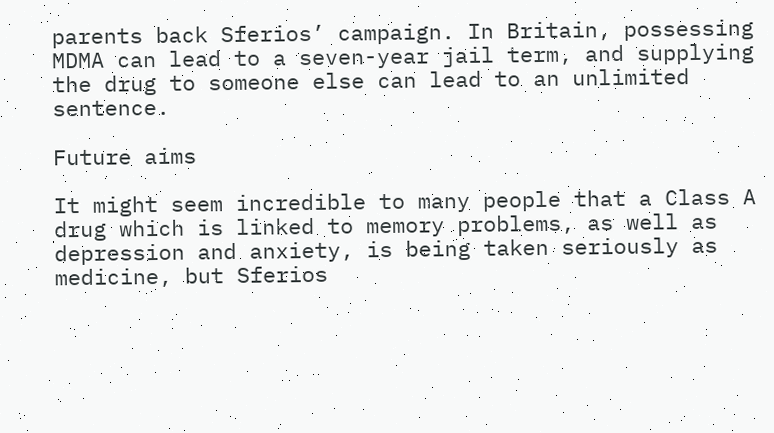parents back Sferios’ campaign. In Britain, possessing MDMA can lead to a seven-year jail term, and supplying the drug to someone else can lead to an unlimited sentence.

Future aims

It might seem incredible to many people that a Class A drug which is linked to memory problems, as well as depression and anxiety, is being taken seriously as medicine, but Sferios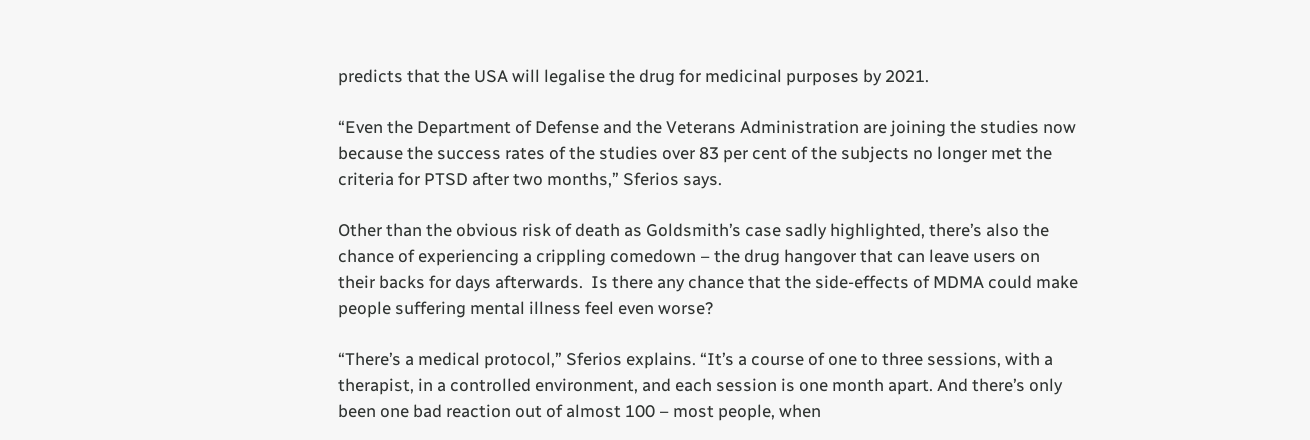predicts that the USA will legalise the drug for medicinal purposes by 2021.

“Even the Department of Defense and the Veterans Administration are joining the studies now because the success rates of the studies over 83 per cent of the subjects no longer met the criteria for PTSD after two months,” Sferios says.

Other than the obvious risk of death as Goldsmith’s case sadly highlighted, there’s also the chance of experiencing a crippling comedown – the drug hangover that can leave users on their backs for days afterwards.  Is there any chance that the side-effects of MDMA could make people suffering mental illness feel even worse?

“There’s a medical protocol,” Sferios explains. “It’s a course of one to three sessions, with a therapist, in a controlled environment, and each session is one month apart. And there’s only been one bad reaction out of almost 100 – most people, when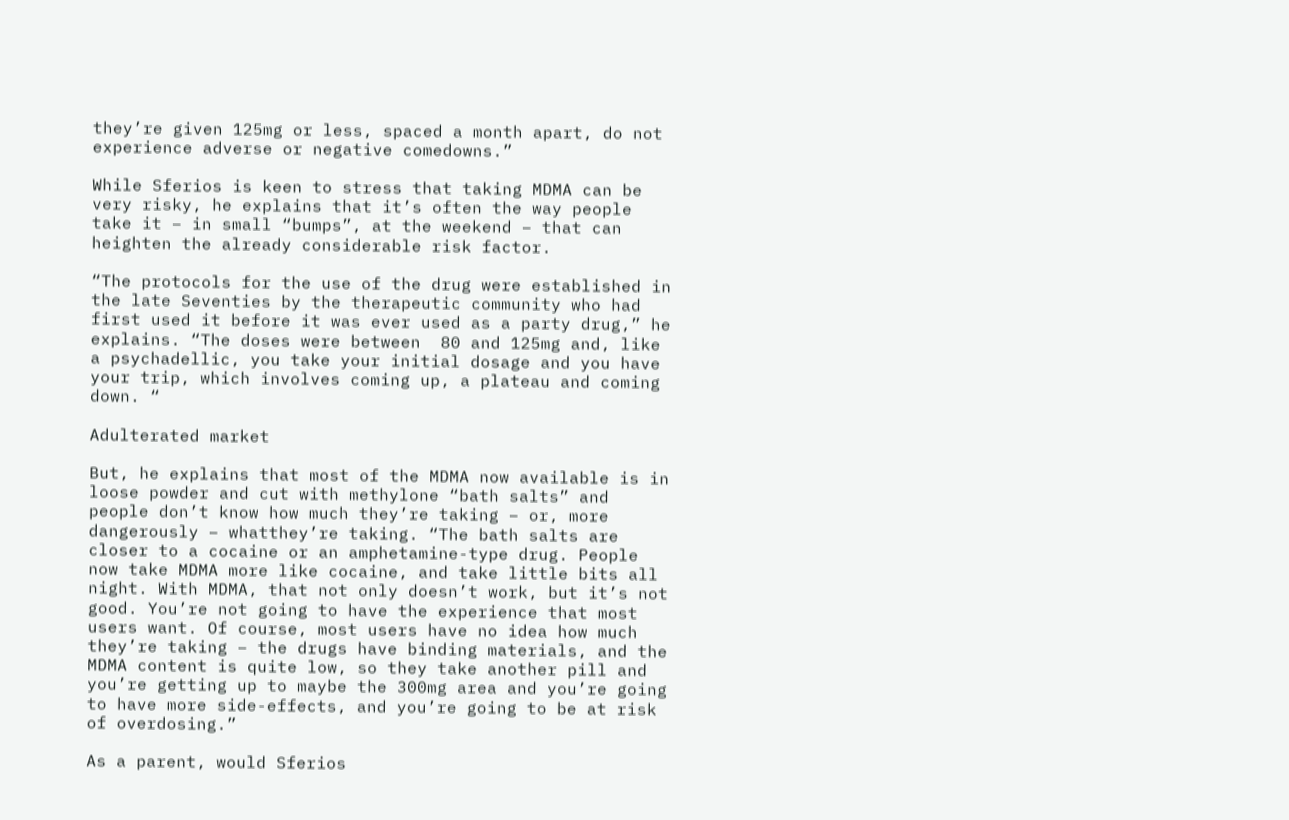they’re given 125mg or less, spaced a month apart, do not experience adverse or negative comedowns.”

While Sferios is keen to stress that taking MDMA can be very risky, he explains that it’s often the way people take it – in small “bumps”, at the weekend – that can heighten the already considerable risk factor.

“The protocols for the use of the drug were established in the late Seventies by the therapeutic community who had first used it before it was ever used as a party drug,” he explains. “The doses were between  80 and 125mg and, like a psychadellic, you take your initial dosage and you have your trip, which involves coming up, a plateau and coming down. “

Adulterated market

But, he explains that most of the MDMA now available is in loose powder and cut with methylone “bath salts” and people don’t know how much they’re taking – or, more dangerously – whatthey’re taking. “The bath salts are closer to a cocaine or an amphetamine-type drug. People now take MDMA more like cocaine, and take little bits all night. With MDMA, that not only doesn’t work, but it’s not good. You’re not going to have the experience that most users want. Of course, most users have no idea how much they’re taking – the drugs have binding materials, and the MDMA content is quite low, so they take another pill and you’re getting up to maybe the 300mg area and you’re going to have more side-effects, and you’re going to be at risk of overdosing.”

As a parent, would Sferios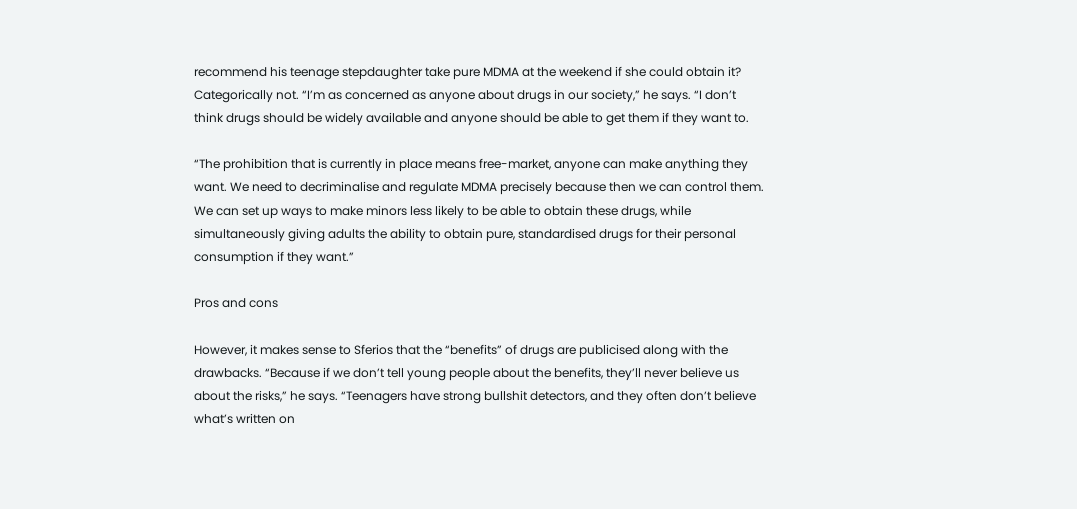recommend his teenage stepdaughter take pure MDMA at the weekend if she could obtain it? Categorically not. “I’m as concerned as anyone about drugs in our society,” he says. “I don’t think drugs should be widely available and anyone should be able to get them if they want to.

“The prohibition that is currently in place means free-market, anyone can make anything they want. We need to decriminalise and regulate MDMA precisely because then we can control them. We can set up ways to make minors less likely to be able to obtain these drugs, while simultaneously giving adults the ability to obtain pure, standardised drugs for their personal consumption if they want.”

Pros and cons

However, it makes sense to Sferios that the “benefits” of drugs are publicised along with the drawbacks. “Because if we don’t tell young people about the benefits, they’ll never believe us about the risks,” he says. “Teenagers have strong bullshit detectors, and they often don’t believe what’s written on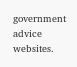government advice websites.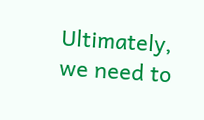Ultimately, we need to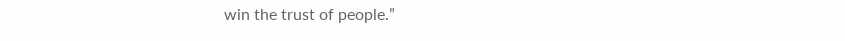win the trust of people.”